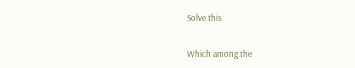Solve this


Which among the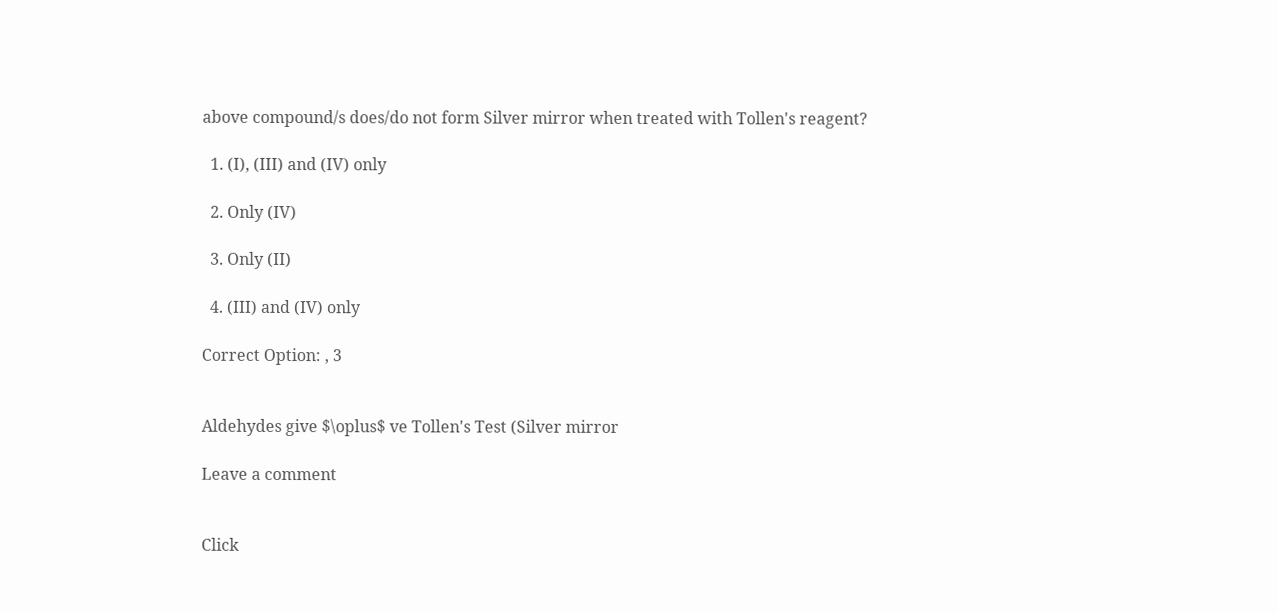above compound/s does/do not form Silver mirror when treated with Tollen's reagent?

  1. (I), (III) and (IV) only

  2. Only (IV)

  3. Only (II)

  4. (III) and (IV) only

Correct Option: , 3


Aldehydes give $\oplus$ ve Tollen's Test (Silver mirror

Leave a comment


Click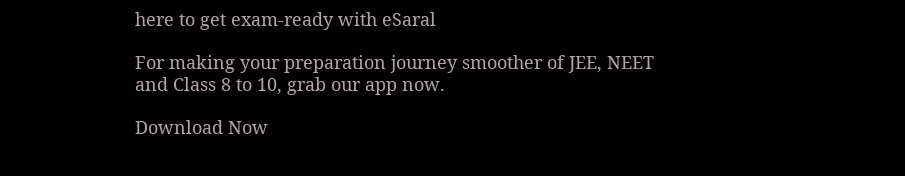here to get exam-ready with eSaral

For making your preparation journey smoother of JEE, NEET and Class 8 to 10, grab our app now.

Download Now